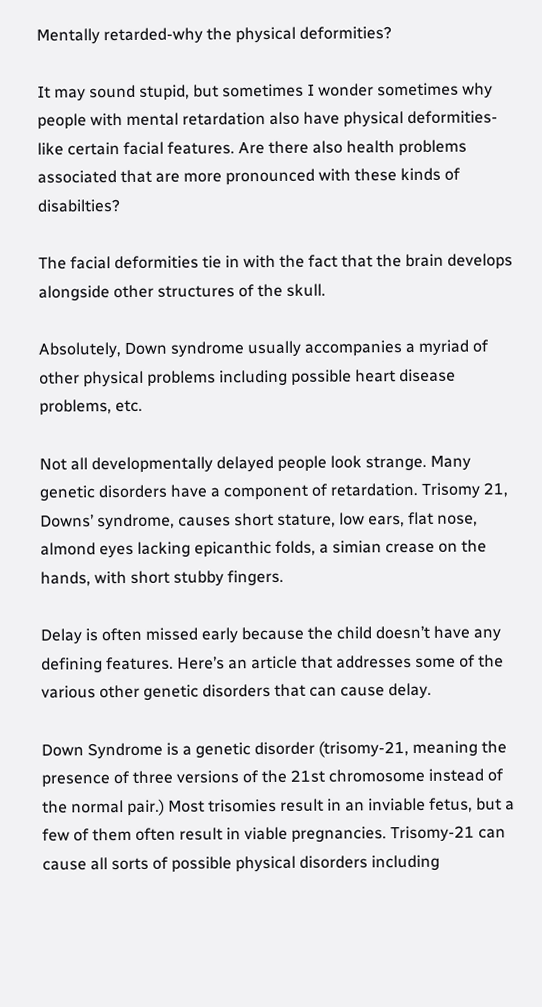Mentally retarded-why the physical deformities?

It may sound stupid, but sometimes I wonder sometimes why people with mental retardation also have physical deformities-like certain facial features. Are there also health problems associated that are more pronounced with these kinds of disabilties?

The facial deformities tie in with the fact that the brain develops alongside other structures of the skull.

Absolutely, Down syndrome usually accompanies a myriad of other physical problems including possible heart disease problems, etc.

Not all developmentally delayed people look strange. Many genetic disorders have a component of retardation. Trisomy 21, Downs’ syndrome, causes short stature, low ears, flat nose, almond eyes lacking epicanthic folds, a simian crease on the hands, with short stubby fingers.

Delay is often missed early because the child doesn’t have any defining features. Here’s an article that addresses some of the various other genetic disorders that can cause delay.

Down Syndrome is a genetic disorder (trisomy-21, meaning the presence of three versions of the 21st chromosome instead of the normal pair.) Most trisomies result in an inviable fetus, but a few of them often result in viable pregnancies. Trisomy-21 can cause all sorts of possible physical disorders including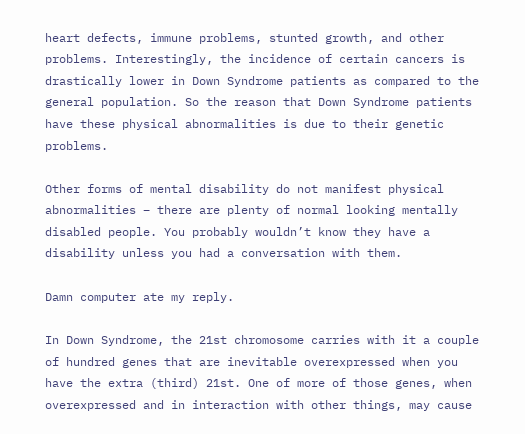heart defects, immune problems, stunted growth, and other problems. Interestingly, the incidence of certain cancers is drastically lower in Down Syndrome patients as compared to the general population. So the reason that Down Syndrome patients have these physical abnormalities is due to their genetic problems.

Other forms of mental disability do not manifest physical abnormalities – there are plenty of normal looking mentally disabled people. You probably wouldn’t know they have a disability unless you had a conversation with them.

Damn computer ate my reply.

In Down Syndrome, the 21st chromosome carries with it a couple of hundred genes that are inevitable overexpressed when you have the extra (third) 21st. One of more of those genes, when overexpressed and in interaction with other things, may cause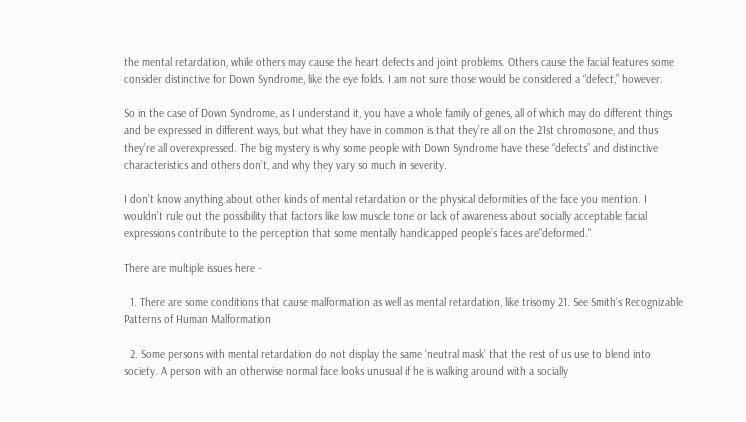the mental retardation, while others may cause the heart defects and joint problems. Others cause the facial features some consider distinctive for Down Syndrome, like the eye folds. I am not sure those would be considered a “defect,” however.

So in the case of Down Syndrome, as I understand it, you have a whole family of genes, all of which may do different things and be expressed in different ways, but what they have in common is that they’re all on the 21st chromosone, and thus they’re all overexpressed. The big mystery is why some people with Down Syndrome have these “defects” and distinctive characteristics and others don’t, and why they vary so much in severity.

I don’t know anything about other kinds of mental retardation or the physical deformities of the face you mention. I wouldn’t rule out the possibility that factors like low muscle tone or lack of awareness about socially acceptable facial expressions contribute to the perception that some mentally handicapped people’s faces are"deformed."

There are multiple issues here -

  1. There are some conditions that cause malformation as well as mental retardation, like trisomy 21. See Smith’s Recognizable Patterns of Human Malformation

  2. Some persons with mental retardation do not display the same ‘neutral mask’ that the rest of us use to blend into society. A person with an otherwise normal face looks unusual if he is walking around with a socially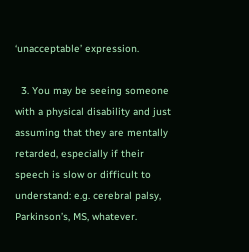‘unacceptable’ expression.

  3. You may be seeing someone with a physical disability and just assuming that they are mentally retarded, especially if their speech is slow or difficult to understand: e.g. cerebral palsy, Parkinson’s, MS, whatever.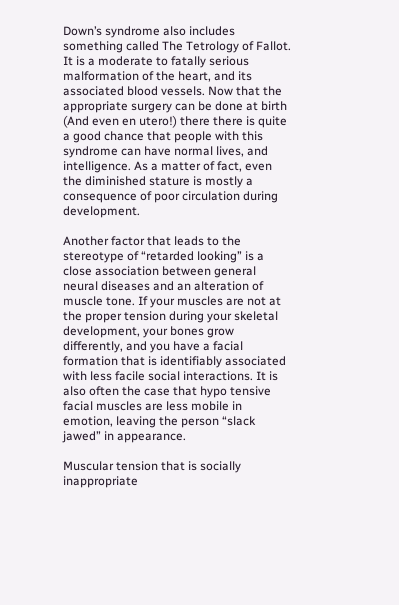Down’s syndrome also includes something called The Tetrology of Fallot. It is a moderate to fatally serious malformation of the heart, and its associated blood vessels. Now that the appropriate surgery can be done at birth (And even en utero!) there there is quite a good chance that people with this syndrome can have normal lives, and intelligence. As a matter of fact, even the diminished stature is mostly a consequence of poor circulation during development.

Another factor that leads to the stereotype of “retarded looking” is a close association between general neural diseases and an alteration of muscle tone. If your muscles are not at the proper tension during your skeletal development, your bones grow differently, and you have a facial formation that is identifiably associated with less facile social interactions. It is also often the case that hypo tensive facial muscles are less mobile in emotion, leaving the person “slack jawed” in appearance.

Muscular tension that is socially inappropriate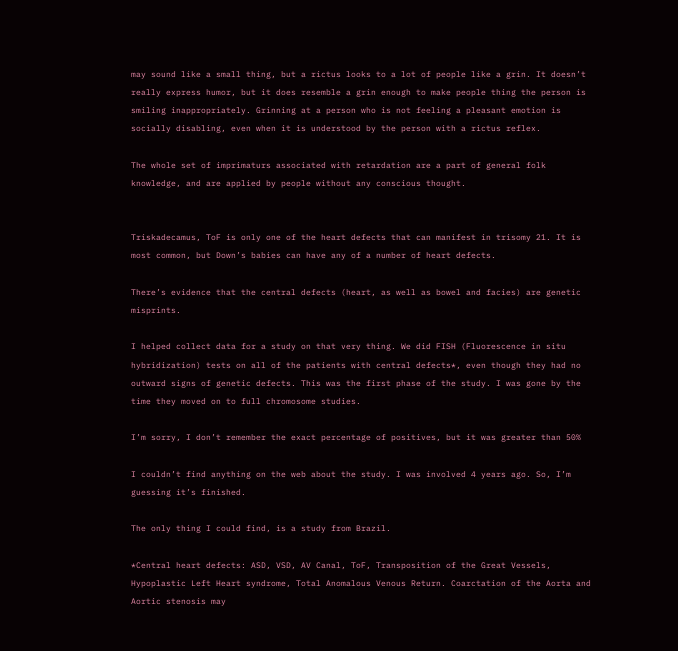may sound like a small thing, but a rictus looks to a lot of people like a grin. It doesn’t really express humor, but it does resemble a grin enough to make people thing the person is smiling inappropriately. Grinning at a person who is not feeling a pleasant emotion is socially disabling, even when it is understood by the person with a rictus reflex.

The whole set of imprimaturs associated with retardation are a part of general folk knowledge, and are applied by people without any conscious thought.


Triskadecamus, ToF is only one of the heart defects that can manifest in trisomy 21. It is most common, but Down’s babies can have any of a number of heart defects.

There’s evidence that the central defects (heart, as well as bowel and facies) are genetic misprints.

I helped collect data for a study on that very thing. We did FISH (Fluorescence in situ hybridization) tests on all of the patients with central defects*, even though they had no outward signs of genetic defects. This was the first phase of the study. I was gone by the time they moved on to full chromosome studies.

I’m sorry, I don’t remember the exact percentage of positives, but it was greater than 50%

I couldn’t find anything on the web about the study. I was involved 4 years ago. So, I’m guessing it’s finished.

The only thing I could find, is a study from Brazil.

*Central heart defects: ASD, VSD, AV Canal, ToF, Transposition of the Great Vessels, Hypoplastic Left Heart syndrome, Total Anomalous Venous Return. Coarctation of the Aorta and Aortic stenosis may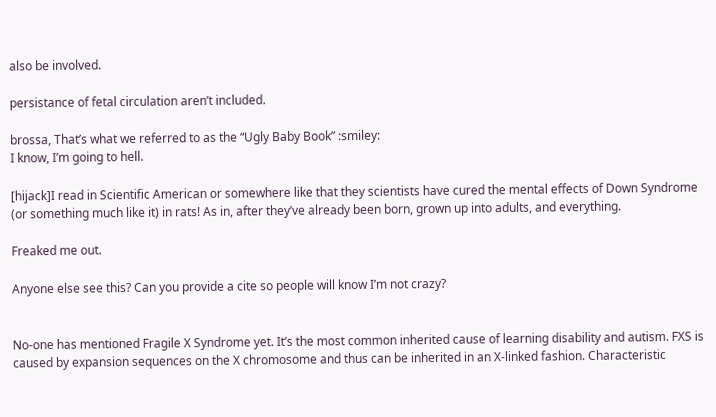also be involved.

persistance of fetal circulation aren’t included.

brossa, That’s what we referred to as the “Ugly Baby Book” :smiley:
I know, I’m going to hell.

[hijack]I read in Scientific American or somewhere like that they scientists have cured the mental effects of Down Syndrome (or something much like it) in rats! As in, after they’ve already been born, grown up into adults, and everything.

Freaked me out.

Anyone else see this? Can you provide a cite so people will know I’m not crazy?


No-one has mentioned Fragile X Syndrome yet. It’s the most common inherited cause of learning disability and autism. FXS is caused by expansion sequences on the X chromosome and thus can be inherited in an X-linked fashion. Characteristic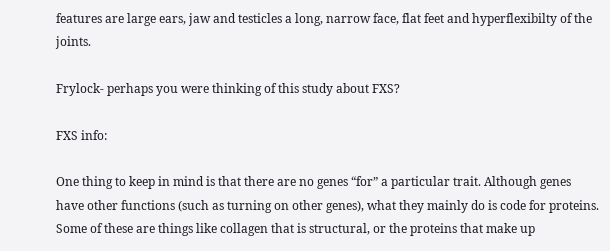features are large ears, jaw and testicles a long, narrow face, flat feet and hyperflexibilty of the joints.

Frylock- perhaps you were thinking of this study about FXS?

FXS info:

One thing to keep in mind is that there are no genes “for” a particular trait. Although genes have other functions (such as turning on other genes), what they mainly do is code for proteins. Some of these are things like collagen that is structural, or the proteins that make up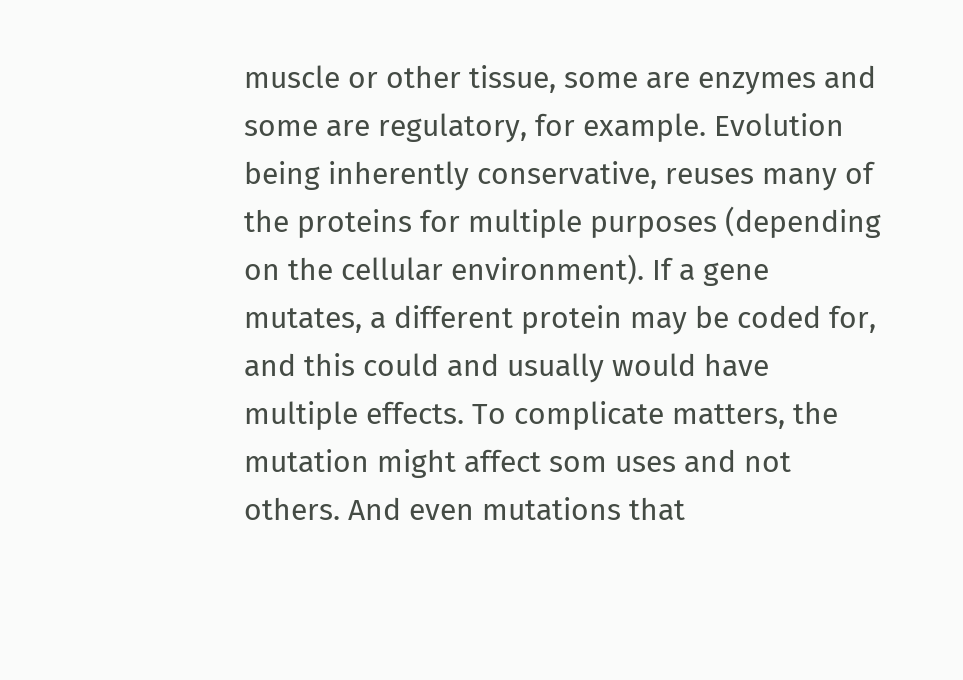muscle or other tissue, some are enzymes and some are regulatory, for example. Evolution being inherently conservative, reuses many of the proteins for multiple purposes (depending on the cellular environment). If a gene mutates, a different protein may be coded for, and this could and usually would have multiple effects. To complicate matters, the mutation might affect som uses and not others. And even mutations that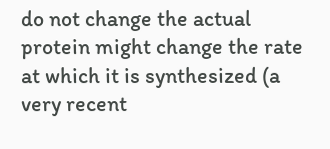do not change the actual protein might change the rate at which it is synthesized (a very recent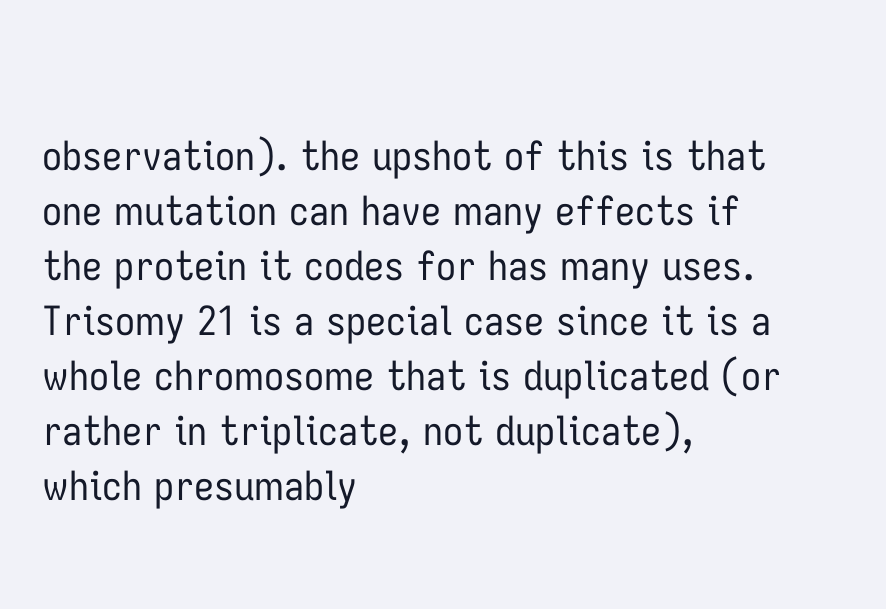observation). the upshot of this is that one mutation can have many effects if the protein it codes for has many uses. Trisomy 21 is a special case since it is a whole chromosome that is duplicated (or rather in triplicate, not duplicate), which presumably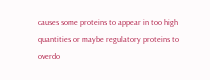causes some proteins to appear in too high quantities or maybe regulatory proteins to overdo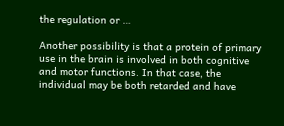the regulation or …

Another possibility is that a protein of primary use in the brain is involved in both cognitive and motor functions. In that case, the individual may be both retarded and have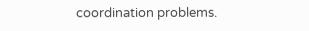coordination problems.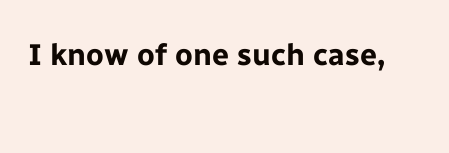I know of one such case,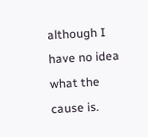although I have no idea what the cause is.